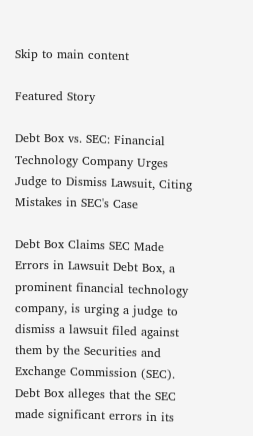Skip to main content

Featured Story

Debt Box vs. SEC: Financial Technology Company Urges Judge to Dismiss Lawsuit, Citing Mistakes in SEC's Case

Debt Box Claims SEC Made Errors in Lawsuit Debt Box, a prominent financial technology company, is urging a judge to dismiss a lawsuit filed against them by the Securities and Exchange Commission (SEC). Debt Box alleges that the SEC made significant errors in its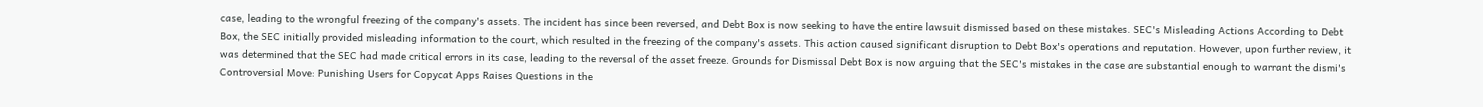case, leading to the wrongful freezing of the company's assets. The incident has since been reversed, and Debt Box is now seeking to have the entire lawsuit dismissed based on these mistakes. SEC's Misleading Actions According to Debt Box, the SEC initially provided misleading information to the court, which resulted in the freezing of the company's assets. This action caused significant disruption to Debt Box's operations and reputation. However, upon further review, it was determined that the SEC had made critical errors in its case, leading to the reversal of the asset freeze. Grounds for Dismissal Debt Box is now arguing that the SEC's mistakes in the case are substantial enough to warrant the dismi's Controversial Move: Punishing Users for Copycat Apps Raises Questions in the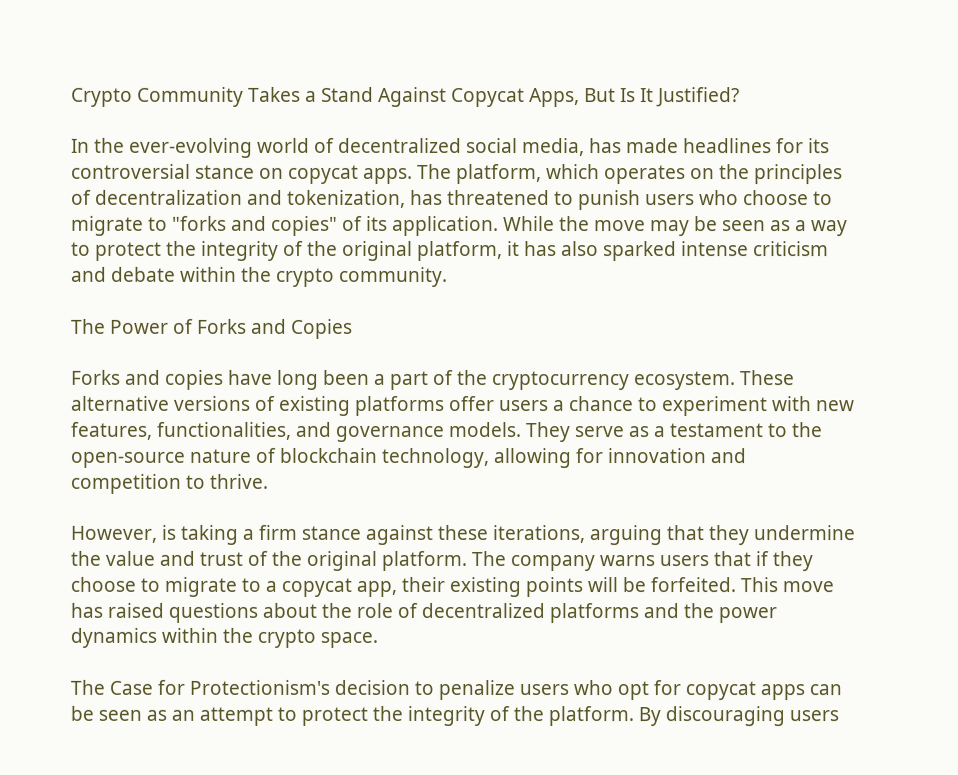Crypto Community Takes a Stand Against Copycat Apps, But Is It Justified?

In the ever-evolving world of decentralized social media, has made headlines for its controversial stance on copycat apps. The platform, which operates on the principles of decentralization and tokenization, has threatened to punish users who choose to migrate to "forks and copies" of its application. While the move may be seen as a way to protect the integrity of the original platform, it has also sparked intense criticism and debate within the crypto community.

The Power of Forks and Copies

Forks and copies have long been a part of the cryptocurrency ecosystem. These alternative versions of existing platforms offer users a chance to experiment with new features, functionalities, and governance models. They serve as a testament to the open-source nature of blockchain technology, allowing for innovation and competition to thrive.

However, is taking a firm stance against these iterations, arguing that they undermine the value and trust of the original platform. The company warns users that if they choose to migrate to a copycat app, their existing points will be forfeited. This move has raised questions about the role of decentralized platforms and the power dynamics within the crypto space.

The Case for Protectionism's decision to penalize users who opt for copycat apps can be seen as an attempt to protect the integrity of the platform. By discouraging users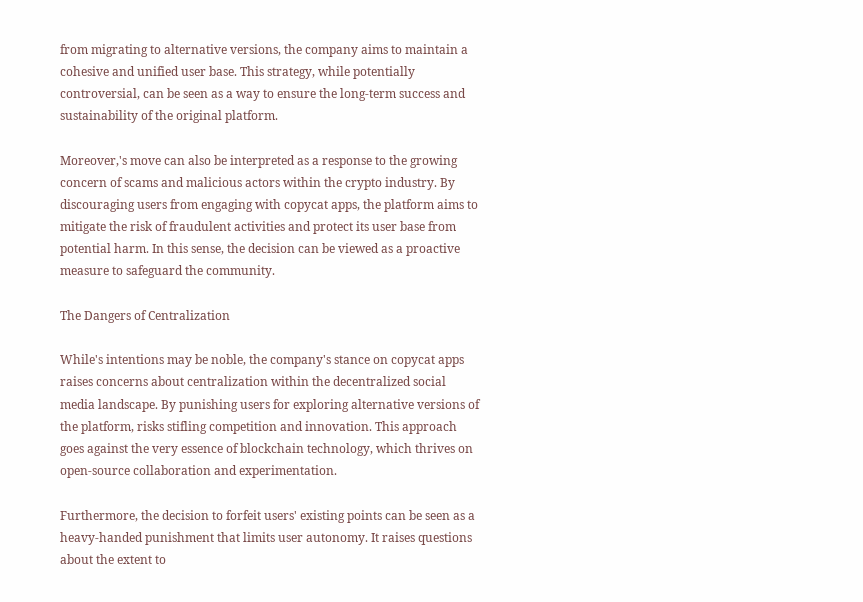from migrating to alternative versions, the company aims to maintain a cohesive and unified user base. This strategy, while potentially controversial, can be seen as a way to ensure the long-term success and sustainability of the original platform.

Moreover,'s move can also be interpreted as a response to the growing concern of scams and malicious actors within the crypto industry. By discouraging users from engaging with copycat apps, the platform aims to mitigate the risk of fraudulent activities and protect its user base from potential harm. In this sense, the decision can be viewed as a proactive measure to safeguard the community.

The Dangers of Centralization

While's intentions may be noble, the company's stance on copycat apps raises concerns about centralization within the decentralized social media landscape. By punishing users for exploring alternative versions of the platform, risks stifling competition and innovation. This approach goes against the very essence of blockchain technology, which thrives on open-source collaboration and experimentation.

Furthermore, the decision to forfeit users' existing points can be seen as a heavy-handed punishment that limits user autonomy. It raises questions about the extent to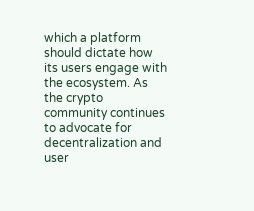which a platform should dictate how its users engage with the ecosystem. As the crypto community continues to advocate for decentralization and user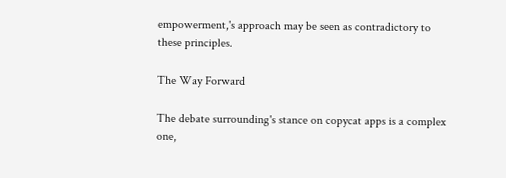empowerment,'s approach may be seen as contradictory to these principles.

The Way Forward

The debate surrounding's stance on copycat apps is a complex one,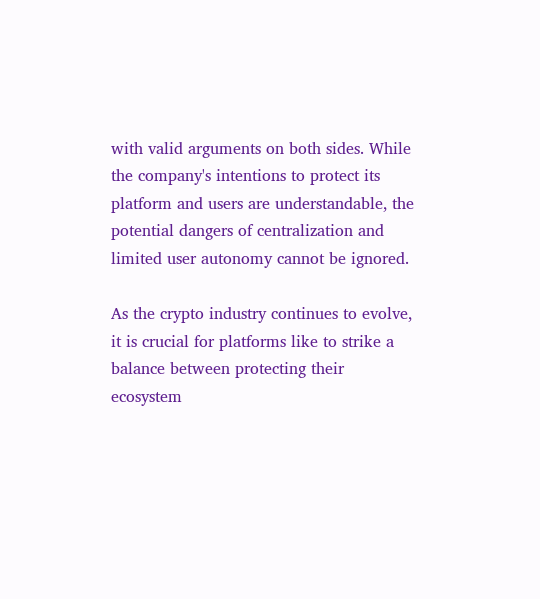with valid arguments on both sides. While the company's intentions to protect its platform and users are understandable, the potential dangers of centralization and limited user autonomy cannot be ignored.

As the crypto industry continues to evolve, it is crucial for platforms like to strike a balance between protecting their ecosystem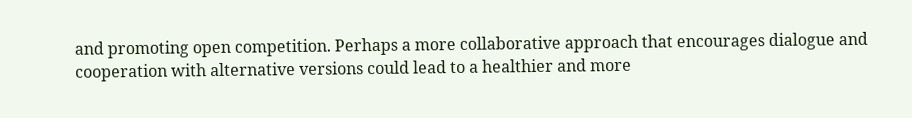and promoting open competition. Perhaps a more collaborative approach that encourages dialogue and cooperation with alternative versions could lead to a healthier and more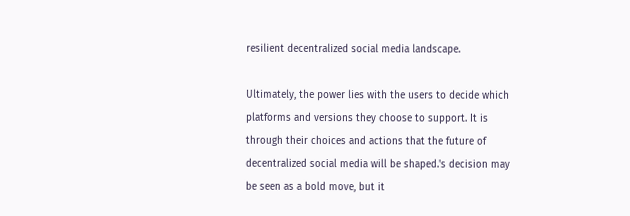resilient decentralized social media landscape.

Ultimately, the power lies with the users to decide which platforms and versions they choose to support. It is through their choices and actions that the future of decentralized social media will be shaped.'s decision may be seen as a bold move, but it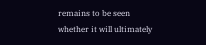remains to be seen whether it will ultimately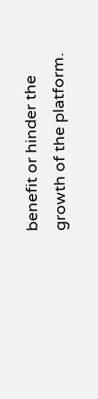benefit or hinder the growth of the platform.